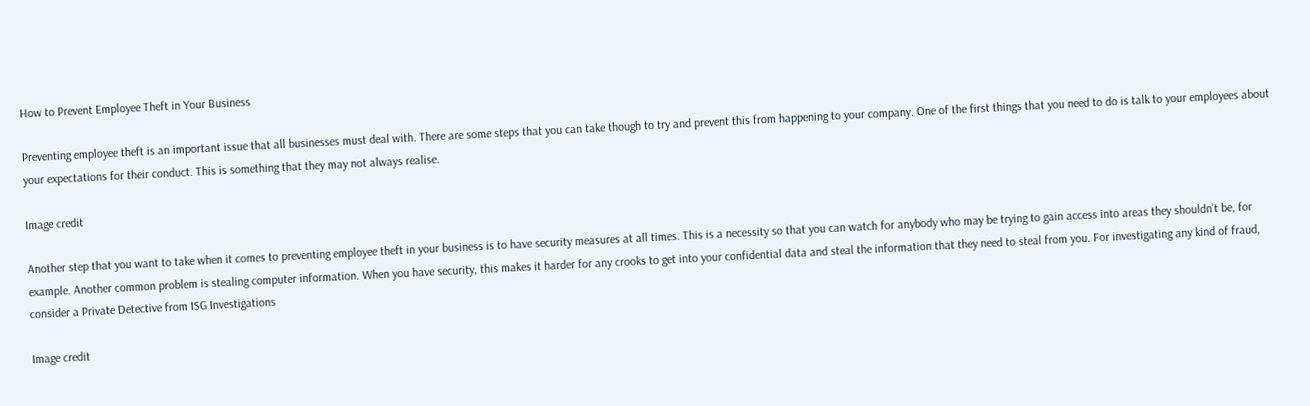How to Prevent Employee Theft in Your Business

Preventing employee theft is an important issue that all businesses must deal with. There are some steps that you can take though to try and prevent this from happening to your company. One of the first things that you need to do is talk to your employees about your expectations for their conduct. This is something that they may not always realise.

Image credit

Another step that you want to take when it comes to preventing employee theft in your business is to have security measures at all times. This is a necessity so that you can watch for anybody who may be trying to gain access into areas they shouldn’t be, for example. Another common problem is stealing computer information. When you have security, this makes it harder for any crooks to get into your confidential data and steal the information that they need to steal from you. For investigating any kind of fraud, consider a Private Detective from ISG Investigations

Image credit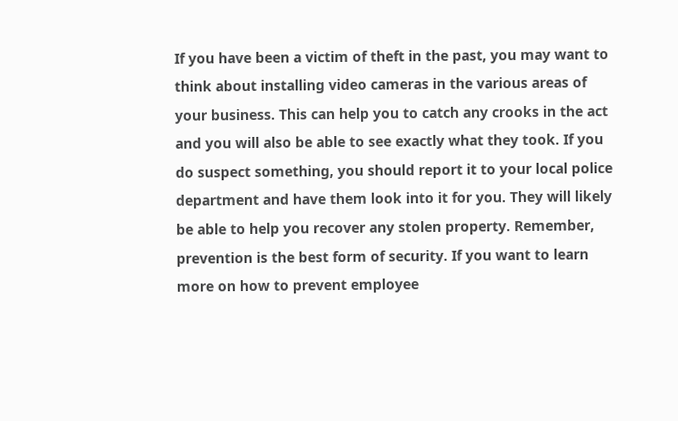If you have been a victim of theft in the past, you may want to think about installing video cameras in the various areas of your business. This can help you to catch any crooks in the act and you will also be able to see exactly what they took. If you do suspect something, you should report it to your local police department and have them look into it for you. They will likely be able to help you recover any stolen property. Remember, prevention is the best form of security. If you want to learn more on how to prevent employee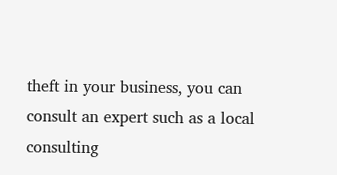theft in your business, you can consult an expert such as a local consulting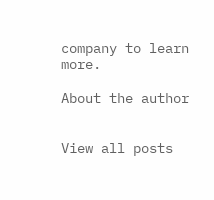company to learn more.

About the author


View all posts